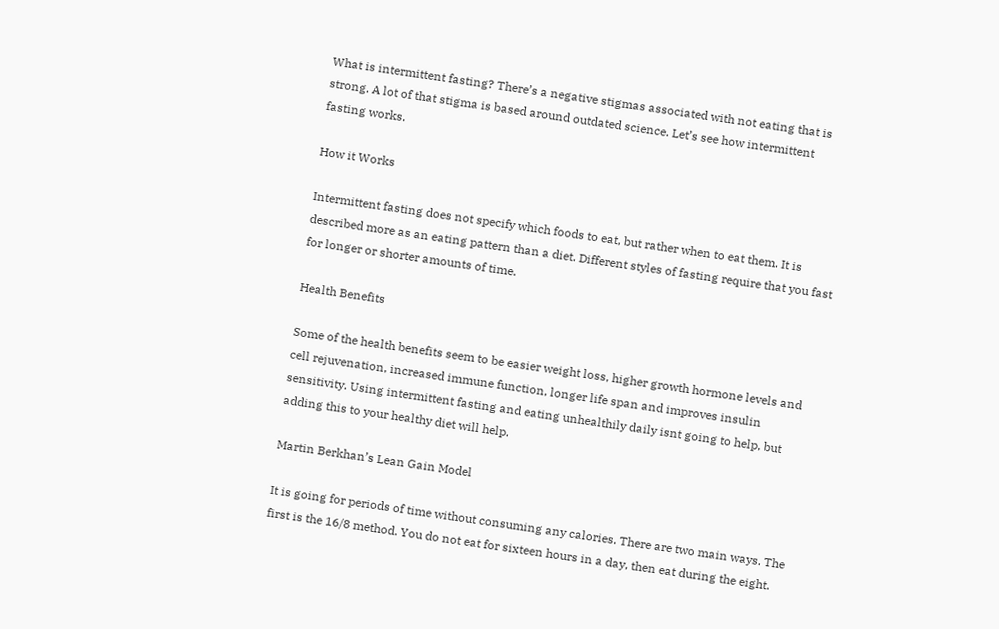What is intermittent fasting? There’s a negative stigmas associated with not eating that is strong. A lot of that stigma is based around outdated science. Let’s see how intermittent fasting works.

How it Works

Intermittent fasting does not specify which foods to eat, but rather when to eat them. It is described more as an eating pattern than a diet. Different styles of fasting require that you fast for longer or shorter amounts of time.

Health Benefits

Some of the health benefits seem to be easier weight loss, higher growth hormone levels and cell rejuvenation, increased immune function, longer life span and improves insulin sensitivity. Using intermittent fasting and eating unhealthily daily isnt going to help, but adding this to your healthy diet will help.

Martin Berkhan’s Lean Gain Model

It is going for periods of time without consuming any calories. There are two main ways. The first is the 16/8 method. You do not eat for sixteen hours in a day, then eat during the eight.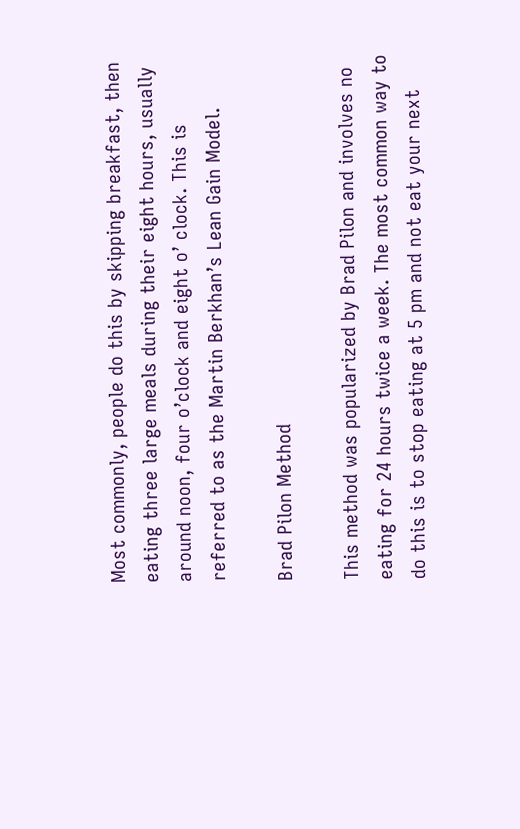Most commonly, people do this by skipping breakfast, then eating three large meals during their eight hours, usually around noon, four o’clock and eight o’ clock. This is referred to as the Martin Berkhan’s Lean Gain Model.

Brad Pilon Method

This method was popularized by Brad Pilon and involves no eating for 24 hours twice a week. The most common way to do this is to stop eating at 5 pm and not eat your next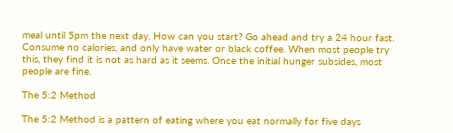meal until 5pm the next day. How can you start? Go ahead and try a 24 hour fast. Consume no calories, and only have water or black coffee. When most people try this, they find it is not as hard as it seems. Once the initial hunger subsides, most people are fine.

The 5:2 Method

The 5:2 Method is a pattern of eating where you eat normally for five days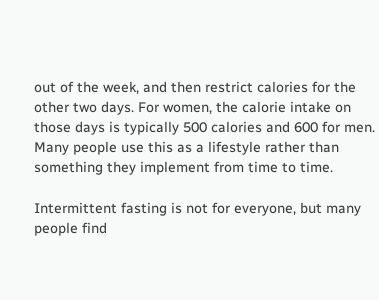out of the week, and then restrict calories for the other two days. For women, the calorie intake on those days is typically 500 calories and 600 for men. Many people use this as a lifestyle rather than something they implement from time to time.

Intermittent fasting is not for everyone, but many people find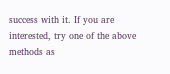success with it. If you are interested, try one of the above methods as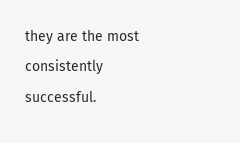they are the most consistently successful.